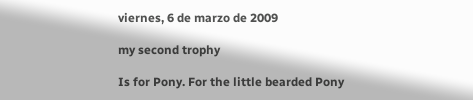viernes, 6 de marzo de 2009

my second trophy

Is for Pony. For the little bearded Pony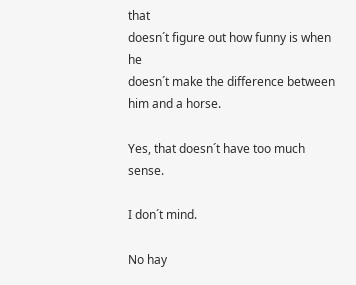that
doesn´t figure out how funny is when he
doesn´t make the difference between him and a horse.

Yes, that doesn´t have too much sense.

I don´t mind.

No hay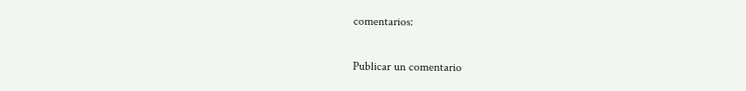comentarios:

Publicar un comentario